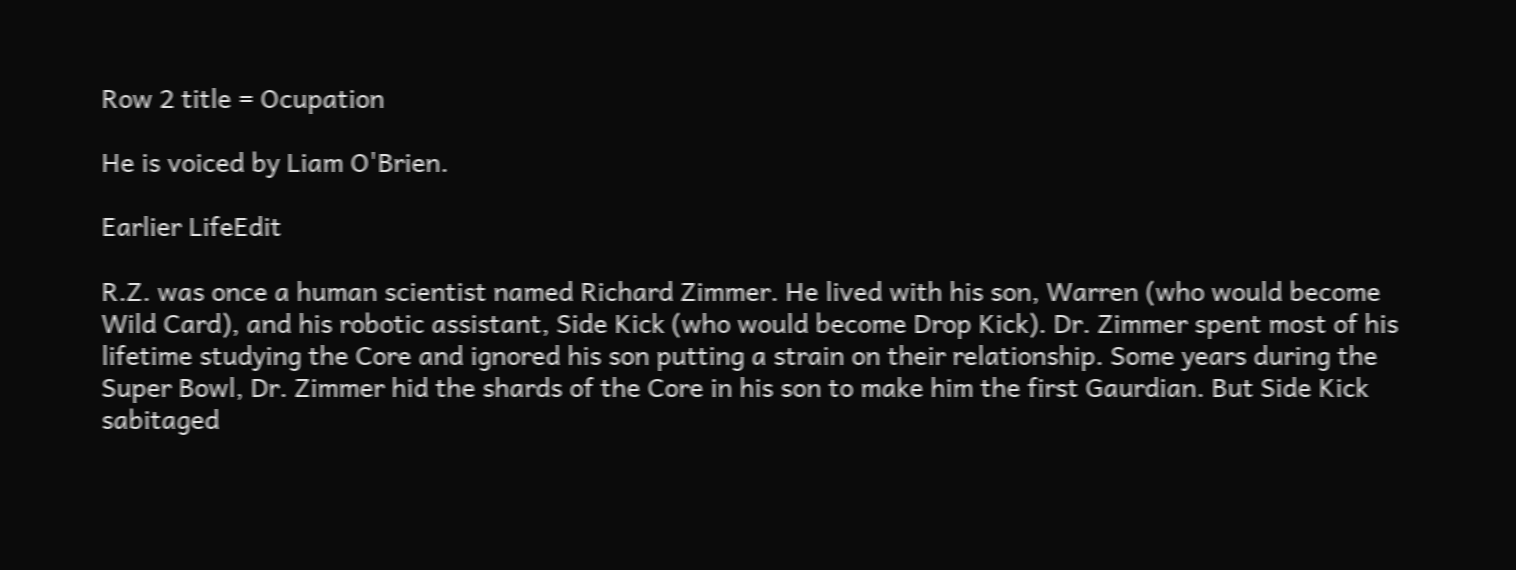Row 2 title = Ocupation

He is voiced by Liam O'Brien.

Earlier LifeEdit

R.Z. was once a human scientist named Richard Zimmer. He lived with his son, Warren (who would become Wild Card), and his robotic assistant, Side Kick (who would become Drop Kick). Dr. Zimmer spent most of his lifetime studying the Core and ignored his son putting a strain on their relationship. Some years during the Super Bowl, Dr. Zimmer hid the shards of the Core in his son to make him the first Gaurdian. But Side Kick sabitaged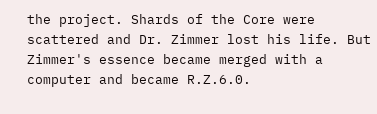the project. Shards of the Core were scattered and Dr. Zimmer lost his life. But Zimmer's essence became merged with a computer and became R.Z.6.0.